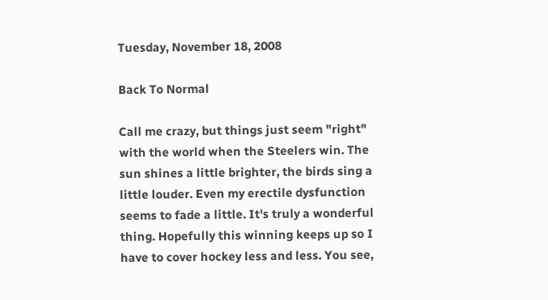Tuesday, November 18, 2008

Back To Normal

Call me crazy, but things just seem "right" with the world when the Steelers win. The sun shines a little brighter, the birds sing a little louder. Even my erectile dysfunction seems to fade a little. It's truly a wonderful thing. Hopefully this winning keeps up so I have to cover hockey less and less. You see,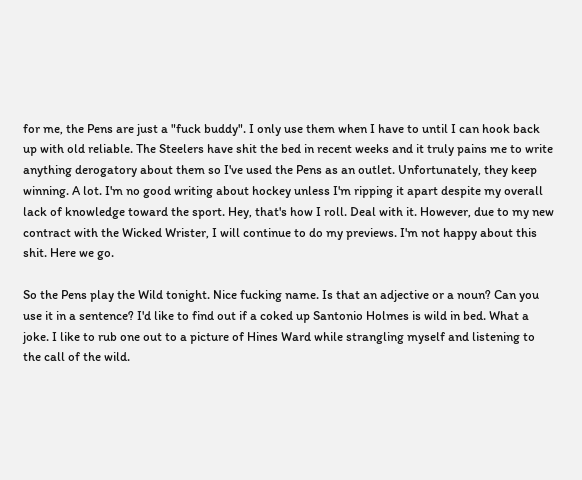for me, the Pens are just a "fuck buddy". I only use them when I have to until I can hook back up with old reliable. The Steelers have shit the bed in recent weeks and it truly pains me to write anything derogatory about them so I've used the Pens as an outlet. Unfortunately, they keep winning. A lot. I'm no good writing about hockey unless I'm ripping it apart despite my overall lack of knowledge toward the sport. Hey, that's how I roll. Deal with it. However, due to my new contract with the Wicked Wrister, I will continue to do my previews. I'm not happy about this shit. Here we go.

So the Pens play the Wild tonight. Nice fucking name. Is that an adjective or a noun? Can you use it in a sentence? I'd like to find out if a coked up Santonio Holmes is wild in bed. What a joke. I like to rub one out to a picture of Hines Ward while strangling myself and listening to the call of the wild.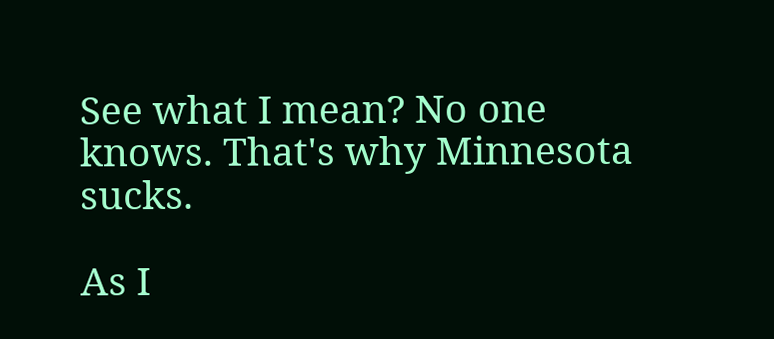See what I mean? No one knows. That's why Minnesota sucks.

As I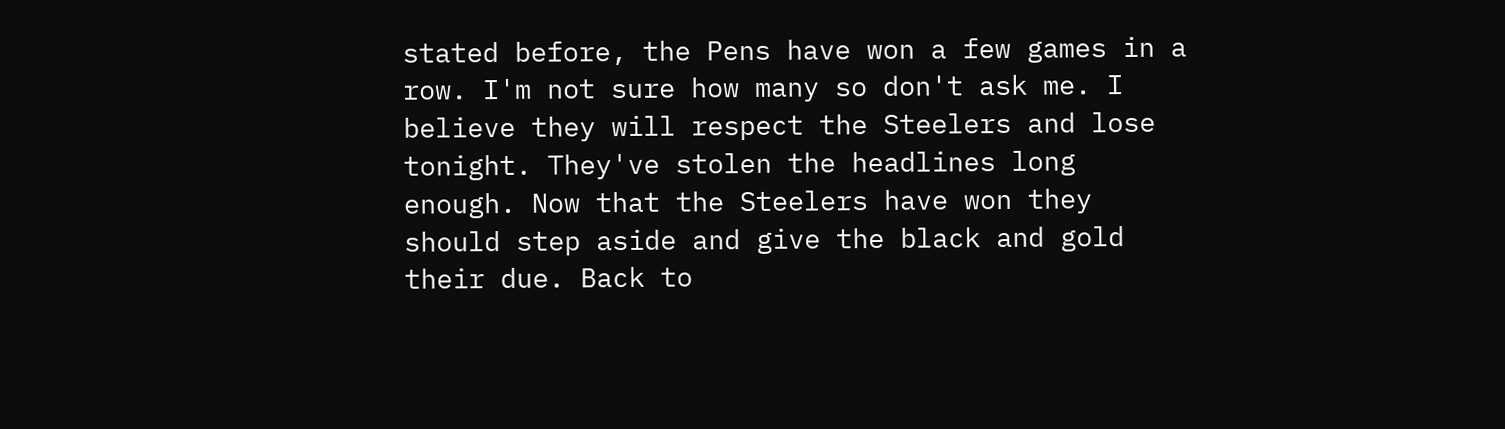stated before, the Pens have won a few games in a row. I'm not sure how many so don't ask me. I believe they will respect the Steelers and lose tonight. They've stolen the headlines long enough. Now that the Steelers have won they should step aside and give the black and gold their due. Back to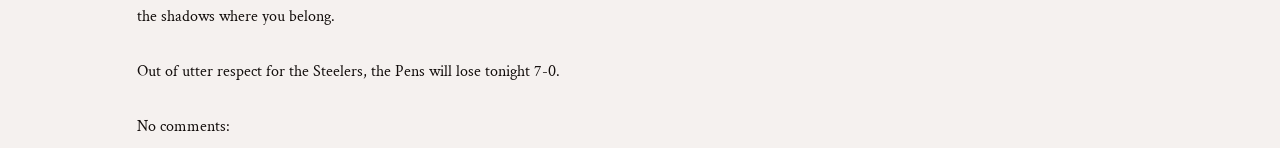the shadows where you belong.

Out of utter respect for the Steelers, the Pens will lose tonight 7-0.

No comments: